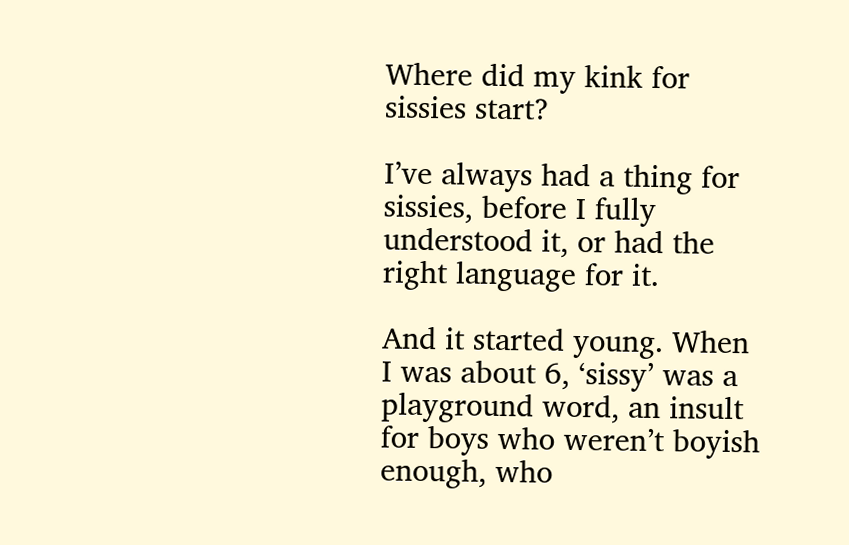Where did my kink for sissies start?

I’ve always had a thing for sissies, before I fully understood it, or had the right language for it.

And it started young. When I was about 6, ‘sissy’ was a playground word, an insult for boys who weren’t boyish enough, who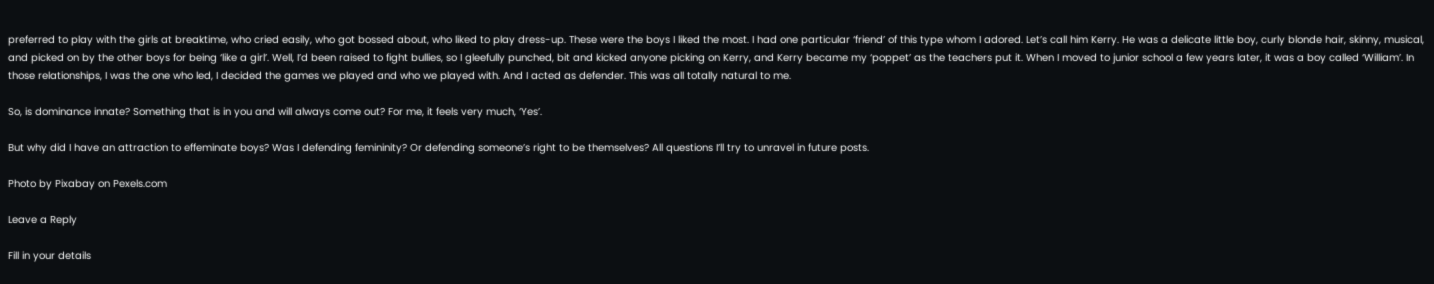preferred to play with the girls at breaktime, who cried easily, who got bossed about, who liked to play dress-up. These were the boys I liked the most. I had one particular ‘friend’ of this type whom I adored. Let’s call him Kerry. He was a delicate little boy, curly blonde hair, skinny, musical, and picked on by the other boys for being ‘like a girl’. Well, I’d been raised to fight bullies, so I gleefully punched, bit and kicked anyone picking on Kerry, and Kerry became my ‘poppet’ as the teachers put it. When I moved to junior school a few years later, it was a boy called ‘William’. In those relationships, I was the one who led, I decided the games we played and who we played with. And I acted as defender. This was all totally natural to me.

So, is dominance innate? Something that is in you and will always come out? For me, it feels very much, ‘Yes’.

But why did I have an attraction to effeminate boys? Was I defending femininity? Or defending someone’s right to be themselves? All questions I’ll try to unravel in future posts.

Photo by Pixabay on Pexels.com

Leave a Reply

Fill in your details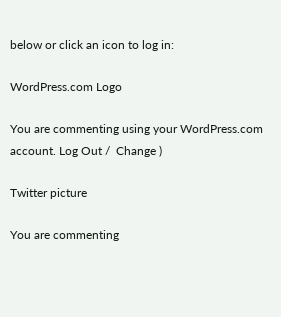below or click an icon to log in:

WordPress.com Logo

You are commenting using your WordPress.com account. Log Out /  Change )

Twitter picture

You are commenting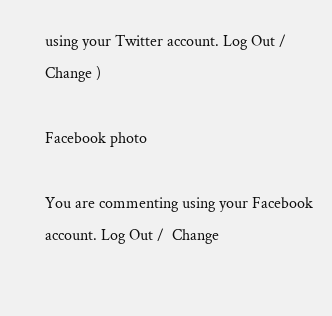using your Twitter account. Log Out /  Change )

Facebook photo

You are commenting using your Facebook account. Log Out /  Change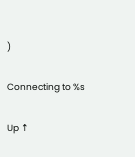)

Connecting to %s

Up ↑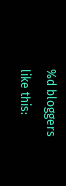%d bloggers like this: